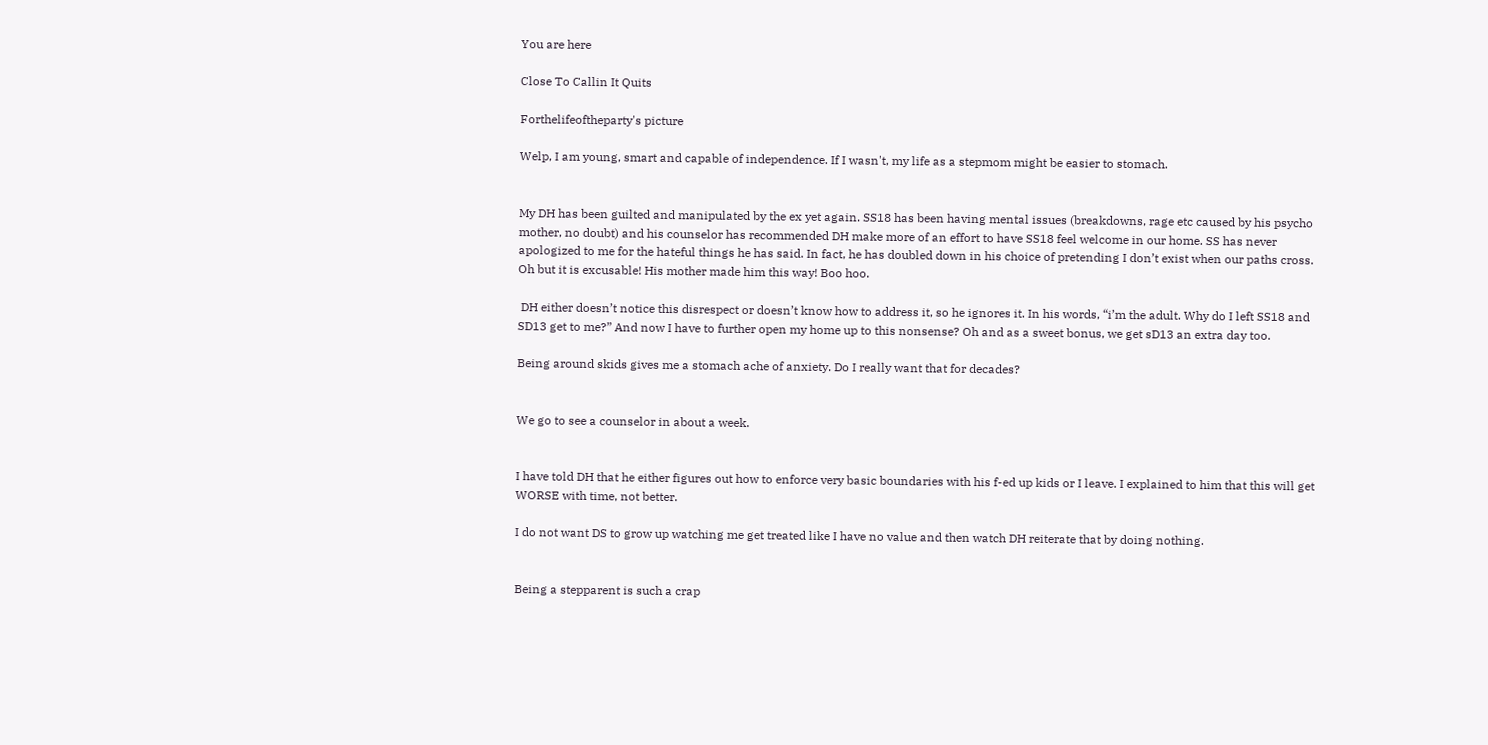You are here

Close To Callin It Quits

Forthelifeoftheparty's picture

Welp, I am young, smart and capable of independence. If I wasn't, my life as a stepmom might be easier to stomach.


My DH has been guilted and manipulated by the ex yet again. SS18 has been having mental issues (breakdowns, rage etc caused by his psycho mother, no doubt) and his counselor has recommended DH make more of an effort to have SS18 feel welcome in our home. SS has never apologized to me for the hateful things he has said. In fact, he has doubled down in his choice of pretending I don’t exist when our paths cross. Oh but it is excusable! His mother made him this way! Boo hoo.

 DH either doesn’t notice this disrespect or doesn’t know how to address it, so he ignores it. In his words, “i’m the adult. Why do I left SS18 and SD13 get to me?” And now I have to further open my home up to this nonsense? Oh and as a sweet bonus, we get sD13 an extra day too.

Being around skids gives me a stomach ache of anxiety. Do I really want that for decades?


We go to see a counselor in about a week.


I have told DH that he either figures out how to enforce very basic boundaries with his f-ed up kids or I leave. I explained to him that this will get WORSE with time, not better.

I do not want DS to grow up watching me get treated like I have no value and then watch DH reiterate that by doing nothing.


Being a stepparent is such a crap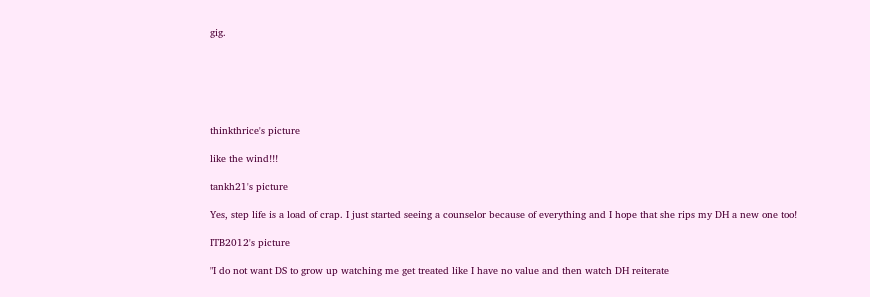gig.






thinkthrice's picture

like the wind!!!

tankh21's picture

Yes, step life is a load of crap. I just started seeing a counselor because of everything and I hope that she rips my DH a new one too!

ITB2012's picture

"I do not want DS to grow up watching me get treated like I have no value and then watch DH reiterate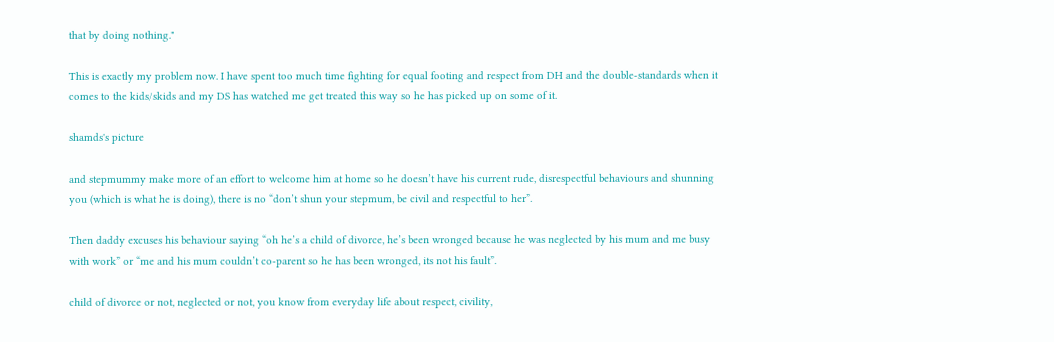that by doing nothing."

This is exactly my problem now. I have spent too much time fighting for equal footing and respect from DH and the double-standards when it comes to the kids/skids and my DS has watched me get treated this way so he has picked up on some of it.

shamds's picture

and stepmummy make more of an effort to welcome him at home so he doesn’t have his current rude, disrespectful behaviours and shunning you (which is what he is doing), there is no “don’t shun your stepmum, be civil and respectful to her”.

Then daddy excuses his behaviour saying “oh he’s a child of divorce, he’s been wronged because he was neglected by his mum and me busy with work” or “me and his mum couldn’t co-parent so he has been wronged, its not his fault”.

child of divorce or not, neglected or not, you know from everyday life about respect, civility,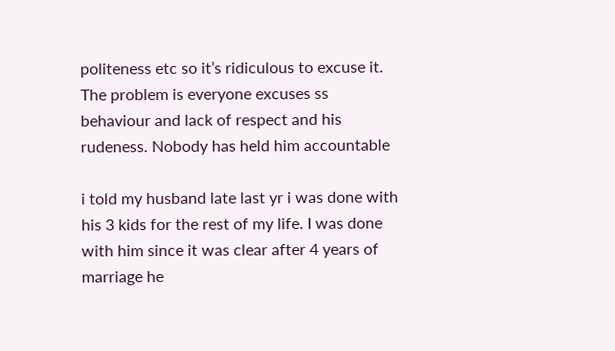politeness etc so it’s ridiculous to excuse it. The problem is everyone excuses ss behaviour and lack of respect and his rudeness. Nobody has held him accountable

i told my husband late last yr i was done with his 3 kids for the rest of my life. I was done with him since it was clear after 4 years of marriage he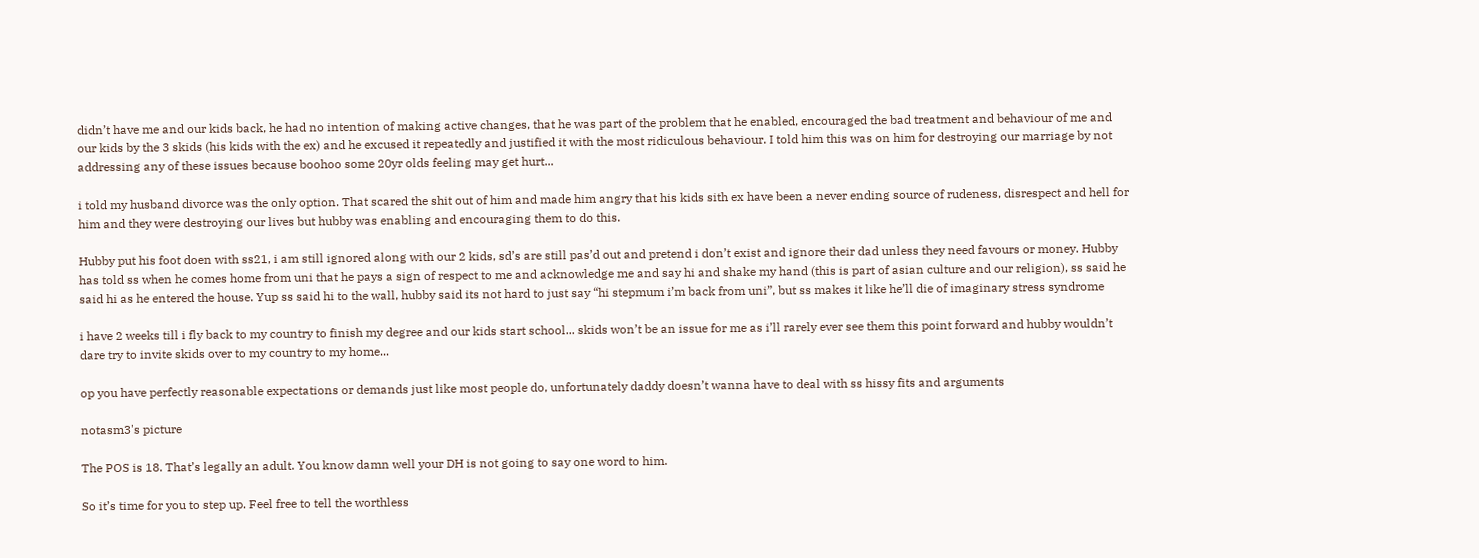didn’t have me and our kids back, he had no intention of making active changes, that he was part of the problem that he enabled, encouraged the bad treatment and behaviour of me and our kids by the 3 skids (his kids with the ex) and he excused it repeatedly and justified it with the most ridiculous behaviour. I told him this was on him for destroying our marriage by not addressing any of these issues because boohoo some 20yr olds feeling may get hurt...

i told my husband divorce was the only option. That scared the shit out of him and made him angry that his kids sith ex have been a never ending source of rudeness, disrespect and hell for him and they were destroying our lives but hubby was enabling and encouraging them to do this.

Hubby put his foot doen with ss21, i am still ignored along with our 2 kids, sd’s are still pas’d out and pretend i don’t exist and ignore their dad unless they need favours or money. Hubby has told ss when he comes home from uni that he pays a sign of respect to me and acknowledge me and say hi and shake my hand (this is part of asian culture and our religion), ss said he said hi as he entered the house. Yup ss said hi to the wall, hubby said its not hard to just say “hi stepmum i’m back from uni”, but ss makes it like he’ll die of imaginary stress syndrome

i have 2 weeks till i fly back to my country to finish my degree and our kids start school... skids won’t be an issue for me as i’ll rarely ever see them this point forward and hubby wouldn’t dare try to invite skids over to my country to my home...

op you have perfectly reasonable expectations or demands just like most people do, unfortunately daddy doesn’t wanna have to deal with ss hissy fits and arguments

notasm3's picture

The POS is 18. That’s legally an adult. You know damn well your DH is not going to say one word to him.

So it’s time for you to step up. Feel free to tell the worthless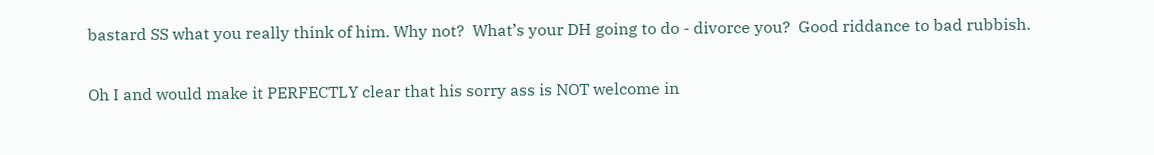bastard SS what you really think of him. Why not?  What’s your DH going to do - divorce you?  Good riddance to bad rubbish.

Oh I and would make it PERFECTLY clear that his sorry ass is NOT welcome in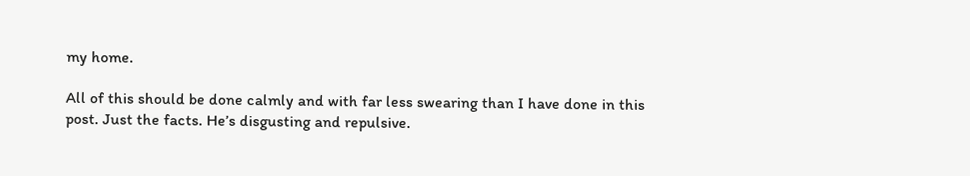my home.

All of this should be done calmly and with far less swearing than I have done in this post. Just the facts. He’s disgusting and repulsive.